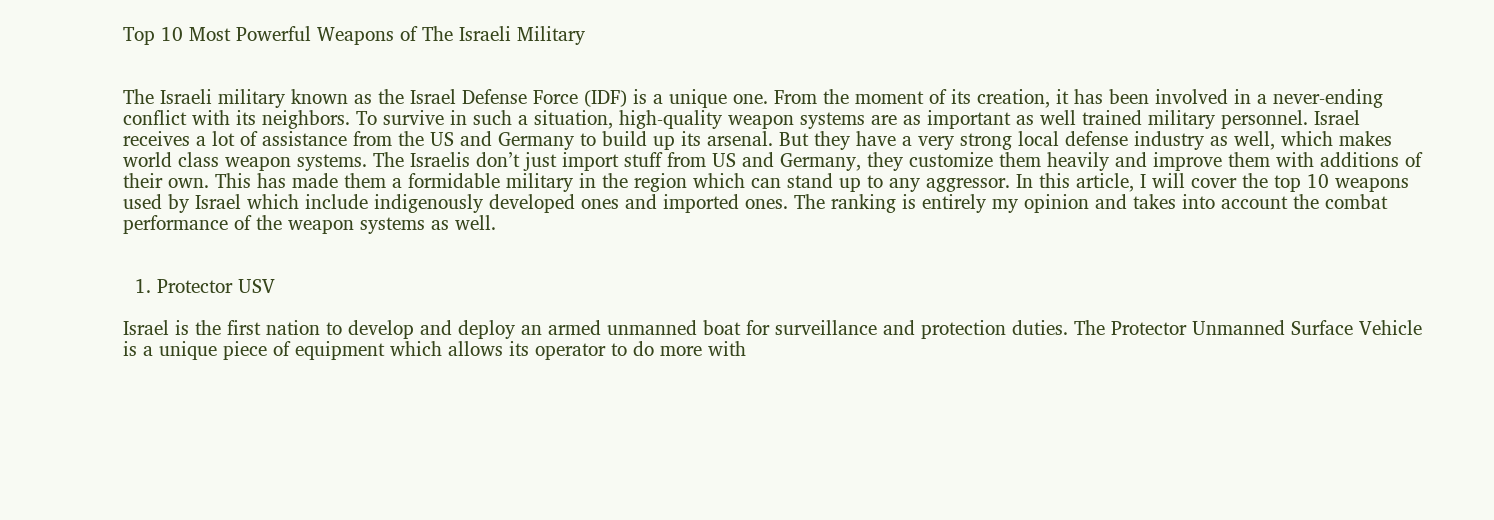Top 10 Most Powerful Weapons of The Israeli Military


The Israeli military known as the Israel Defense Force (IDF) is a unique one. From the moment of its creation, it has been involved in a never-ending conflict with its neighbors. To survive in such a situation, high-quality weapon systems are as important as well trained military personnel. Israel receives a lot of assistance from the US and Germany to build up its arsenal. But they have a very strong local defense industry as well, which makes world class weapon systems. The Israelis don’t just import stuff from US and Germany, they customize them heavily and improve them with additions of their own. This has made them a formidable military in the region which can stand up to any aggressor. In this article, I will cover the top 10 weapons used by Israel which include indigenously developed ones and imported ones. The ranking is entirely my opinion and takes into account the combat performance of the weapon systems as well.


  1. Protector USV

Israel is the first nation to develop and deploy an armed unmanned boat for surveillance and protection duties. The Protector Unmanned Surface Vehicle is a unique piece of equipment which allows its operator to do more with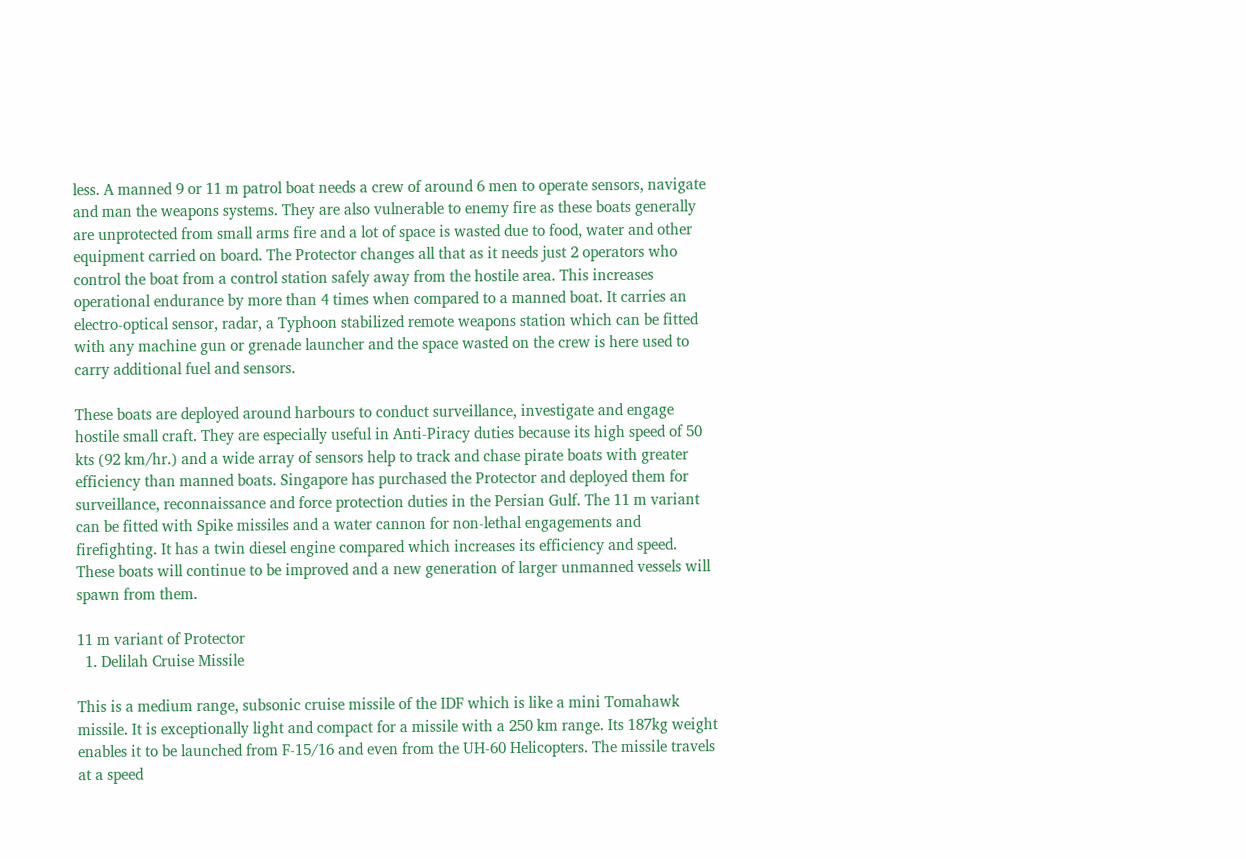less. A manned 9 or 11 m patrol boat needs a crew of around 6 men to operate sensors, navigate and man the weapons systems. They are also vulnerable to enemy fire as these boats generally are unprotected from small arms fire and a lot of space is wasted due to food, water and other equipment carried on board. The Protector changes all that as it needs just 2 operators who control the boat from a control station safely away from the hostile area. This increases operational endurance by more than 4 times when compared to a manned boat. It carries an electro-optical sensor, radar, a Typhoon stabilized remote weapons station which can be fitted with any machine gun or grenade launcher and the space wasted on the crew is here used to carry additional fuel and sensors.

These boats are deployed around harbours to conduct surveillance, investigate and engage hostile small craft. They are especially useful in Anti-Piracy duties because its high speed of 50 kts (92 km/hr.) and a wide array of sensors help to track and chase pirate boats with greater efficiency than manned boats. Singapore has purchased the Protector and deployed them for surveillance, reconnaissance and force protection duties in the Persian Gulf. The 11 m variant can be fitted with Spike missiles and a water cannon for non-lethal engagements and firefighting. It has a twin diesel engine compared which increases its efficiency and speed. These boats will continue to be improved and a new generation of larger unmanned vessels will spawn from them.

11 m variant of Protector
  1. Delilah Cruise Missile

This is a medium range, subsonic cruise missile of the IDF which is like a mini Tomahawk missile. It is exceptionally light and compact for a missile with a 250 km range. Its 187kg weight enables it to be launched from F-15/16 and even from the UH-60 Helicopters. The missile travels at a speed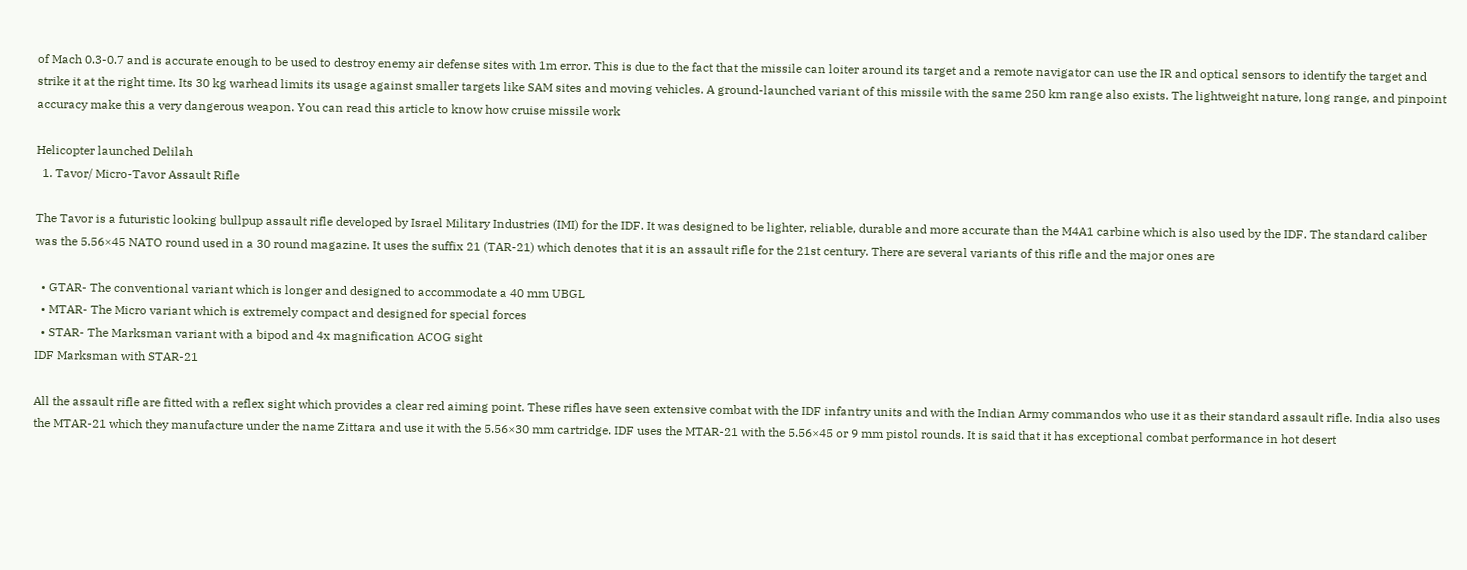of Mach 0.3-0.7 and is accurate enough to be used to destroy enemy air defense sites with 1m error. This is due to the fact that the missile can loiter around its target and a remote navigator can use the IR and optical sensors to identify the target and strike it at the right time. Its 30 kg warhead limits its usage against smaller targets like SAM sites and moving vehicles. A ground-launched variant of this missile with the same 250 km range also exists. The lightweight nature, long range, and pinpoint accuracy make this a very dangerous weapon. You can read this article to know how cruise missile work

Helicopter launched Delilah
  1. Tavor/ Micro-Tavor Assault Rifle

The Tavor is a futuristic looking bullpup assault rifle developed by Israel Military Industries (IMI) for the IDF. It was designed to be lighter, reliable, durable and more accurate than the M4A1 carbine which is also used by the IDF. The standard caliber was the 5.56×45 NATO round used in a 30 round magazine. It uses the suffix 21 (TAR-21) which denotes that it is an assault rifle for the 21st century. There are several variants of this rifle and the major ones are

  • GTAR- The conventional variant which is longer and designed to accommodate a 40 mm UBGL
  • MTAR- The Micro variant which is extremely compact and designed for special forces
  • STAR- The Marksman variant with a bipod and 4x magnification ACOG sight
IDF Marksman with STAR-21

All the assault rifle are fitted with a reflex sight which provides a clear red aiming point. These rifles have seen extensive combat with the IDF infantry units and with the Indian Army commandos who use it as their standard assault rifle. India also uses the MTAR-21 which they manufacture under the name Zittara and use it with the 5.56×30 mm cartridge. IDF uses the MTAR-21 with the 5.56×45 or 9 mm pistol rounds. It is said that it has exceptional combat performance in hot desert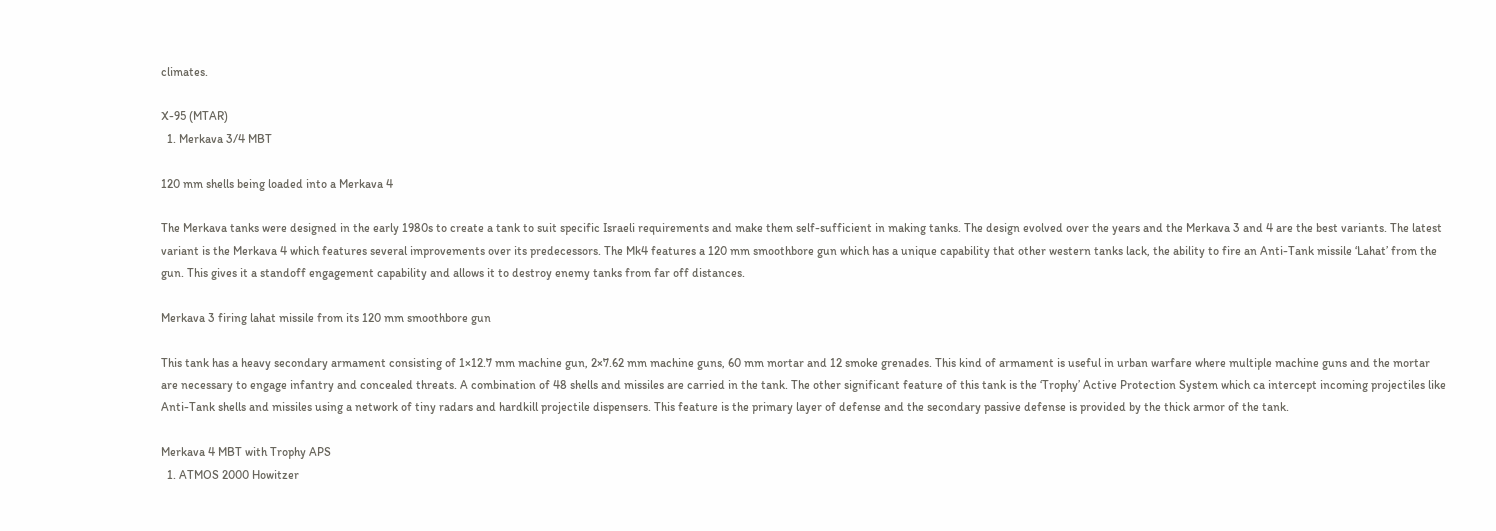climates.

X-95 (MTAR)
  1. Merkava 3/4 MBT

120 mm shells being loaded into a Merkava 4

The Merkava tanks were designed in the early 1980s to create a tank to suit specific Israeli requirements and make them self-sufficient in making tanks. The design evolved over the years and the Merkava 3 and 4 are the best variants. The latest variant is the Merkava 4 which features several improvements over its predecessors. The Mk4 features a 120 mm smoothbore gun which has a unique capability that other western tanks lack, the ability to fire an Anti-Tank missile ‘Lahat’ from the gun. This gives it a standoff engagement capability and allows it to destroy enemy tanks from far off distances.

Merkava 3 firing lahat missile from its 120 mm smoothbore gun

This tank has a heavy secondary armament consisting of 1×12.7 mm machine gun, 2×7.62 mm machine guns, 60 mm mortar and 12 smoke grenades. This kind of armament is useful in urban warfare where multiple machine guns and the mortar are necessary to engage infantry and concealed threats. A combination of 48 shells and missiles are carried in the tank. The other significant feature of this tank is the ‘Trophy’ Active Protection System which ca intercept incoming projectiles like Anti-Tank shells and missiles using a network of tiny radars and hardkill projectile dispensers. This feature is the primary layer of defense and the secondary passive defense is provided by the thick armor of the tank.

Merkava 4 MBT with Trophy APS
  1. ATMOS 2000 Howitzer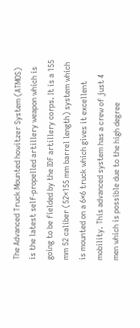The Advanced Truck Mounted howitzer System (ATMOS) is the latest self-propelled artillery weapon which is going to be fielded by the IDF artillery corps. It is a 155 mm 52 caliber (52×155 mm barrel length) system which is mounted on a 6×6 truck which gives it excellent mobility. This advanced system has a crew of just 4 men which is possible due to the high degree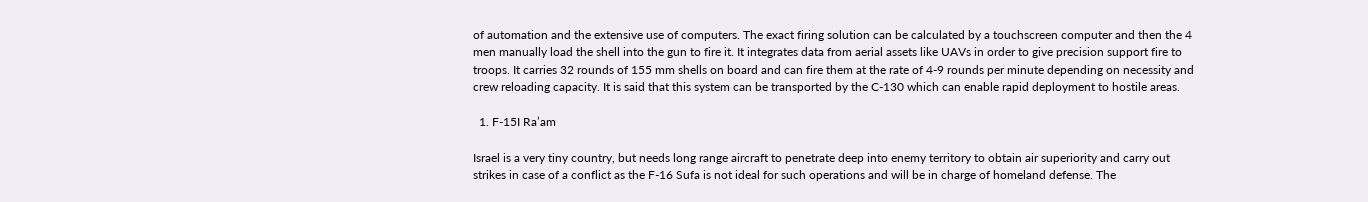of automation and the extensive use of computers. The exact firing solution can be calculated by a touchscreen computer and then the 4 men manually load the shell into the gun to fire it. It integrates data from aerial assets like UAVs in order to give precision support fire to troops. It carries 32 rounds of 155 mm shells on board and can fire them at the rate of 4-9 rounds per minute depending on necessity and crew reloading capacity. It is said that this system can be transported by the C-130 which can enable rapid deployment to hostile areas.

  1. F-15I Ra’am

Israel is a very tiny country, but needs long range aircraft to penetrate deep into enemy territory to obtain air superiority and carry out strikes in case of a conflict as the F-16 Sufa is not ideal for such operations and will be in charge of homeland defense. The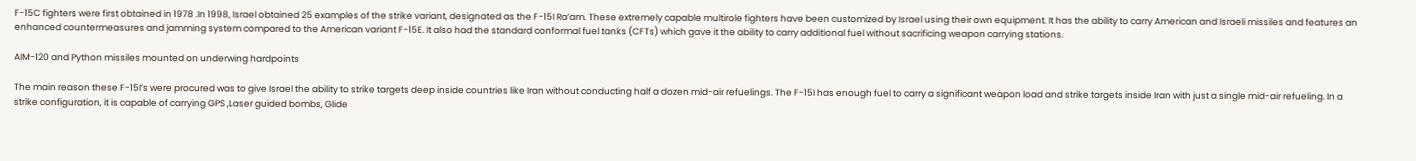F-15C fighters were first obtained in 1978 .In 1998, Israel obtained 25 examples of the strike variant, designated as the F-15I Ra’am. These extremely capable multirole fighters have been customized by Israel using their own equipment. It has the ability to carry American and Israeli missiles and features an enhanced countermeasures and jamming system compared to the American variant F-15E. It also had the standard conformal fuel tanks (CFTs) which gave it the ability to carry additional fuel without sacrificing weapon carrying stations.

AIM-120 and Python missiles mounted on underwing hardpoints

The main reason these F-15I’s were procured was to give Israel the ability to strike targets deep inside countries like Iran without conducting half a dozen mid-air refuelings. The F-15I has enough fuel to carry a significant weapon load and strike targets inside Iran with just a single mid-air refueling. In a strike configuration, it is capable of carrying GPS ,Laser guided bombs, Glide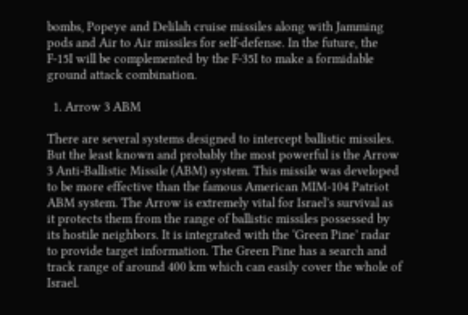bombs, Popeye and Delilah cruise missiles along with Jamming pods and Air to Air missiles for self-defense. In the future, the F-15I will be complemented by the F-35I to make a formidable ground attack combination.

  1. Arrow 3 ABM

There are several systems designed to intercept ballistic missiles. But the least known and probably the most powerful is the Arrow 3 Anti-Ballistic Missile (ABM) system. This missile was developed to be more effective than the famous American MIM-104 Patriot ABM system. The Arrow is extremely vital for Israel’s survival as it protects them from the range of ballistic missiles possessed by its hostile neighbors. It is integrated with the ‘Green Pine’ radar to provide target information. The Green Pine has a search and track range of around 400 km which can easily cover the whole of Israel.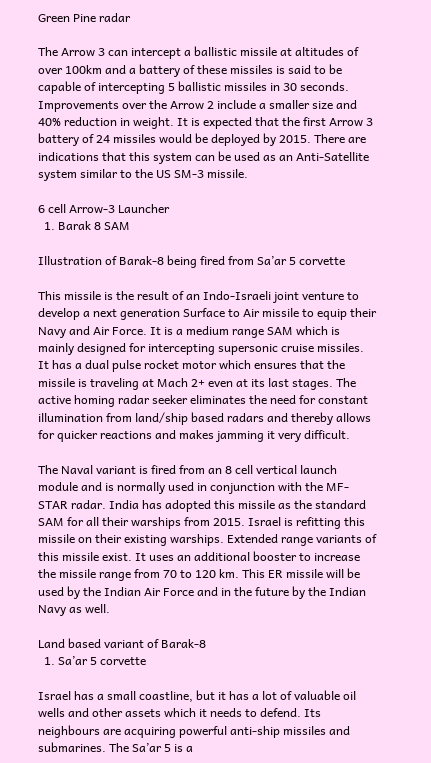Green Pine radar

The Arrow 3 can intercept a ballistic missile at altitudes of over 100km and a battery of these missiles is said to be capable of intercepting 5 ballistic missiles in 30 seconds. Improvements over the Arrow 2 include a smaller size and 40% reduction in weight. It is expected that the first Arrow 3 battery of 24 missiles would be deployed by 2015. There are indications that this system can be used as an Anti-Satellite system similar to the US SM-3 missile.

6 cell Arrow-3 Launcher
  1. Barak 8 SAM

Illustration of Barak-8 being fired from Sa’ar 5 corvette

This missile is the result of an Indo-Israeli joint venture to develop a next generation Surface to Air missile to equip their Navy and Air Force. It is a medium range SAM which is mainly designed for intercepting supersonic cruise missiles. It has a dual pulse rocket motor which ensures that the missile is traveling at Mach 2+ even at its last stages. The active homing radar seeker eliminates the need for constant illumination from land/ship based radars and thereby allows for quicker reactions and makes jamming it very difficult.

The Naval variant is fired from an 8 cell vertical launch module and is normally used in conjunction with the MF-STAR radar. India has adopted this missile as the standard SAM for all their warships from 2015. Israel is refitting this missile on their existing warships. Extended range variants of this missile exist. It uses an additional booster to increase the missile range from 70 to 120 km. This ER missile will be used by the Indian Air Force and in the future by the Indian Navy as well.

Land based variant of Barak-8
  1. Sa’ar 5 corvette

Israel has a small coastline, but it has a lot of valuable oil wells and other assets which it needs to defend. Its neighbours are acquiring powerful anti-ship missiles and submarines. The Sa’ar 5 is a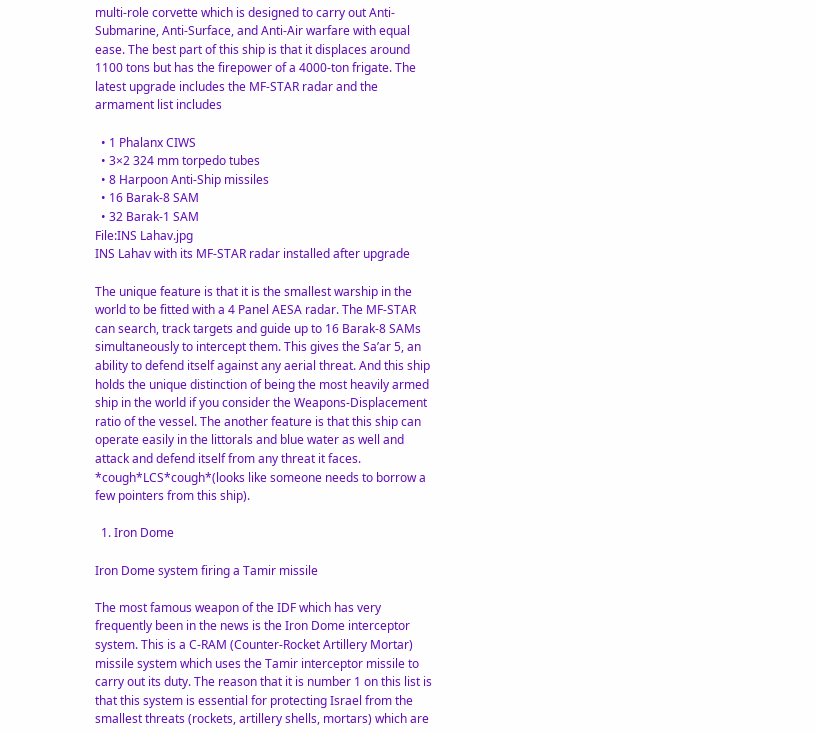multi-role corvette which is designed to carry out Anti-Submarine, Anti-Surface, and Anti-Air warfare with equal ease. The best part of this ship is that it displaces around 1100 tons but has the firepower of a 4000-ton frigate. The latest upgrade includes the MF-STAR radar and the armament list includes

  • 1 Phalanx CIWS
  • 3×2 324 mm torpedo tubes
  • 8 Harpoon Anti-Ship missiles
  • 16 Barak-8 SAM
  • 32 Barak-1 SAM
File:INS Lahav.jpg
INS Lahav with its MF-STAR radar installed after upgrade

The unique feature is that it is the smallest warship in the world to be fitted with a 4 Panel AESA radar. The MF-STAR can search, track targets and guide up to 16 Barak-8 SAMs simultaneously to intercept them. This gives the Sa’ar 5, an ability to defend itself against any aerial threat. And this ship holds the unique distinction of being the most heavily armed ship in the world if you consider the Weapons-Displacement ratio of the vessel. The another feature is that this ship can operate easily in the littorals and blue water as well and attack and defend itself from any threat it faces. *cough*LCS*cough*(looks like someone needs to borrow a few pointers from this ship).

  1. Iron Dome

Iron Dome system firing a Tamir missile

The most famous weapon of the IDF which has very frequently been in the news is the Iron Dome interceptor system. This is a C-RAM (Counter-Rocket Artillery Mortar) missile system which uses the Tamir interceptor missile to carry out its duty. The reason that it is number 1 on this list is that this system is essential for protecting Israel from the smallest threats (rockets, artillery shells, mortars) which are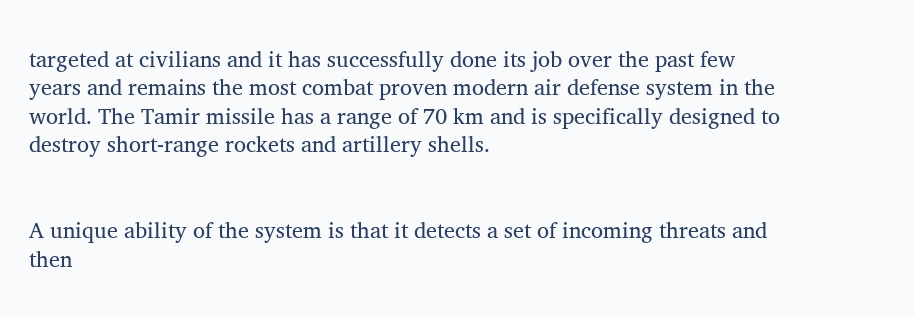targeted at civilians and it has successfully done its job over the past few years and remains the most combat proven modern air defense system in the world. The Tamir missile has a range of 70 km and is specifically designed to destroy short-range rockets and artillery shells.


A unique ability of the system is that it detects a set of incoming threats and then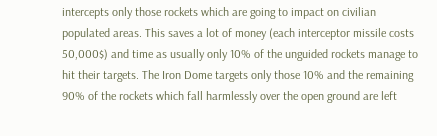intercepts only those rockets which are going to impact on civilian populated areas. This saves a lot of money (each interceptor missile costs 50,000$) and time as usually only 10% of the unguided rockets manage to hit their targets. The Iron Dome targets only those 10% and the remaining 90% of the rockets which fall harmlessly over the open ground are left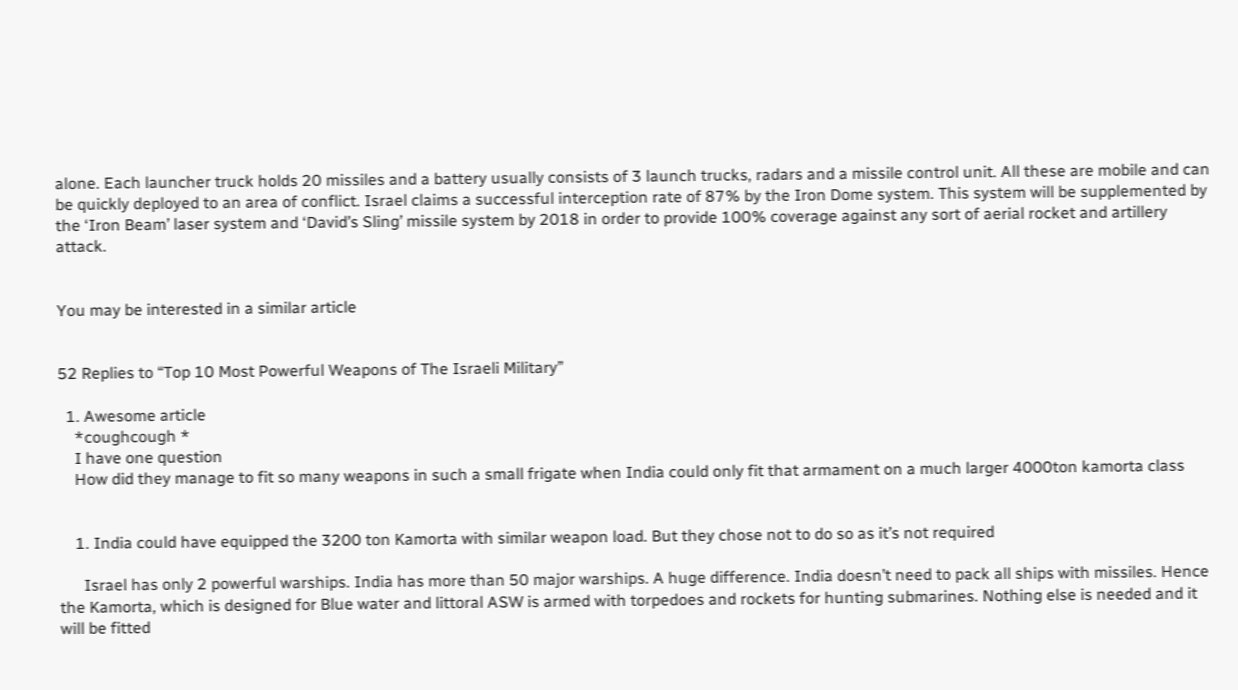alone. Each launcher truck holds 20 missiles and a battery usually consists of 3 launch trucks, radars and a missile control unit. All these are mobile and can be quickly deployed to an area of conflict. Israel claims a successful interception rate of 87% by the Iron Dome system. This system will be supplemented by the ‘Iron Beam’ laser system and ‘David’s Sling’ missile system by 2018 in order to provide 100% coverage against any sort of aerial rocket and artillery attack.


You may be interested in a similar article


52 Replies to “Top 10 Most Powerful Weapons of The Israeli Military”

  1. Awesome article
    *coughcough *
    I have one question
    How did they manage to fit so many weapons in such a small frigate when India could only fit that armament on a much larger 4000ton kamorta class


    1. India could have equipped the 3200 ton Kamorta with similar weapon load. But they chose not to do so as it’s not required

      Israel has only 2 powerful warships. India has more than 50 major warships. A huge difference. India doesn’t need to pack all ships with missiles. Hence the Kamorta, which is designed for Blue water and littoral ASW is armed with torpedoes and rockets for hunting submarines. Nothing else is needed and it will be fitted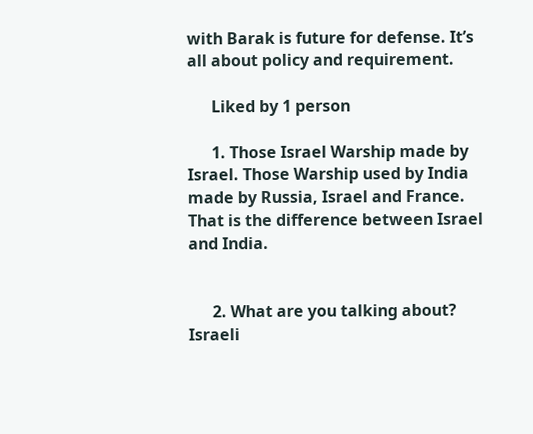with Barak is future for defense. It’s all about policy and requirement.

      Liked by 1 person

      1. Those Israel Warship made by Israel. Those Warship used by India made by Russia, Israel and France. That is the difference between Israel and India.


      2. What are you talking about? Israeli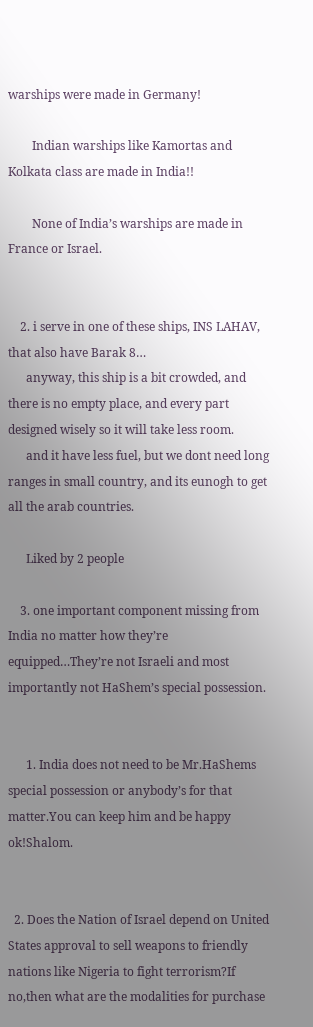warships were made in Germany!

        Indian warships like Kamortas and Kolkata class are made in India!!

        None of India’s warships are made in France or Israel.


    2. i serve in one of these ships, INS LAHAV, that also have Barak 8…
      anyway, this ship is a bit crowded, and there is no empty place, and every part designed wisely so it will take less room.
      and it have less fuel, but we dont need long ranges in small country, and its eunogh to get all the arab countries.

      Liked by 2 people

    3. one important component missing from India no matter how they’re equipped…They’re not Israeli and most importantly not HaShem’s special possession.


      1. India does not need to be Mr.HaShems special possession or anybody’s for that matter.You can keep him and be happy ok!Shalom.


  2. Does the Nation of Israel depend on United States approval to sell weapons to friendly nations like Nigeria to fight terrorism?If no,then what are the modalities for purchase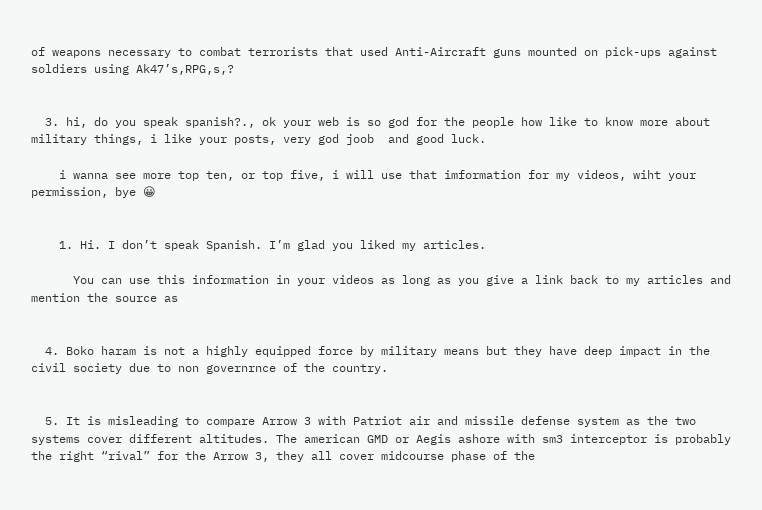of weapons necessary to combat terrorists that used Anti-Aircraft guns mounted on pick-ups against soldiers using Ak47’s,RPG,s,?


  3. hi, do you speak spanish?., ok your web is so god for the people how like to know more about military things, i like your posts, very god joob  and good luck.

    i wanna see more top ten, or top five, i will use that imformation for my videos, wiht your permission, bye 😀


    1. Hi. I don’t speak Spanish. I’m glad you liked my articles.

      You can use this information in your videos as long as you give a link back to my articles and mention the source as


  4. Boko haram is not a highly equipped force by military means but they have deep impact in the civil society due to non governrnce of the country.


  5. It is misleading to compare Arrow 3 with Patriot air and missile defense system as the two systems cover different altitudes. The american GMD or Aegis ashore with sm3 interceptor is probably the right “rival” for the Arrow 3, they all cover midcourse phase of the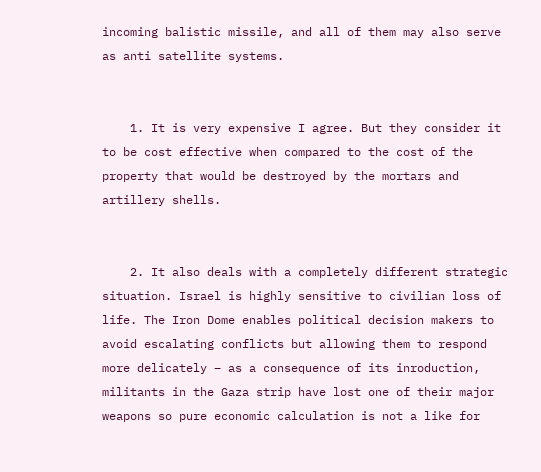incoming balistic missile, and all of them may also serve as anti satellite systems.


    1. It is very expensive I agree. But they consider it to be cost effective when compared to the cost of the property that would be destroyed by the mortars and artillery shells.


    2. It also deals with a completely different strategic situation. Israel is highly sensitive to civilian loss of life. The Iron Dome enables political decision makers to avoid escalating conflicts but allowing them to respond more delicately – as a consequence of its inroduction, militants in the Gaza strip have lost one of their major weapons so pure economic calculation is not a like for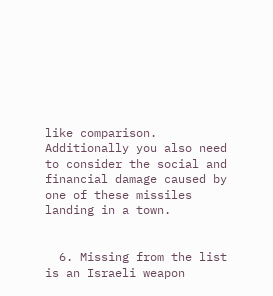like comparison. Additionally you also need to consider the social and financial damage caused by one of these missiles landing in a town.


  6. Missing from the list is an Israeli weapon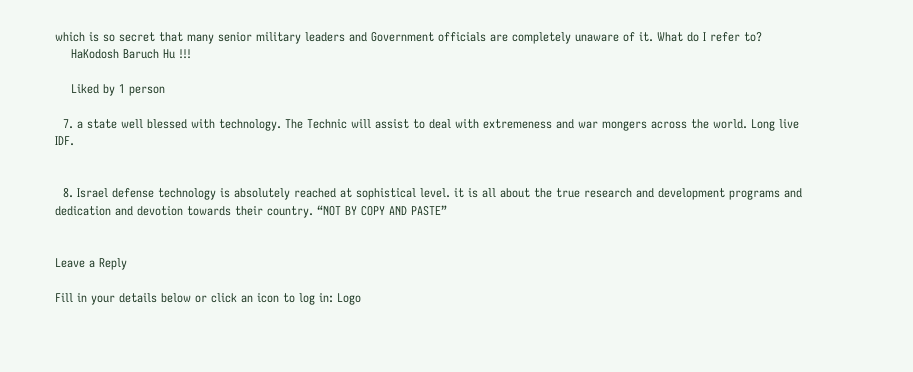which is so secret that many senior military leaders and Government officials are completely unaware of it. What do I refer to?
    HaKodosh Baruch Hu !!!

    Liked by 1 person

  7. a state well blessed with technology. The Technic will assist to deal with extremeness and war mongers across the world. Long live IDF.


  8. Israel defense technology is absolutely reached at sophistical level. it is all about the true research and development programs and dedication and devotion towards their country. “NOT BY COPY AND PASTE”


Leave a Reply

Fill in your details below or click an icon to log in: Logo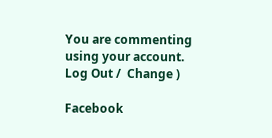You are commenting using your account. Log Out /  Change )

Facebook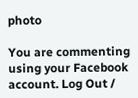photo

You are commenting using your Facebook account. Log Out /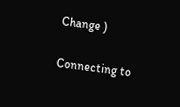Change )

Connecting to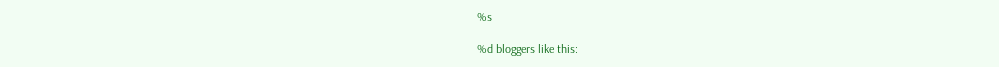%s

%d bloggers like this: